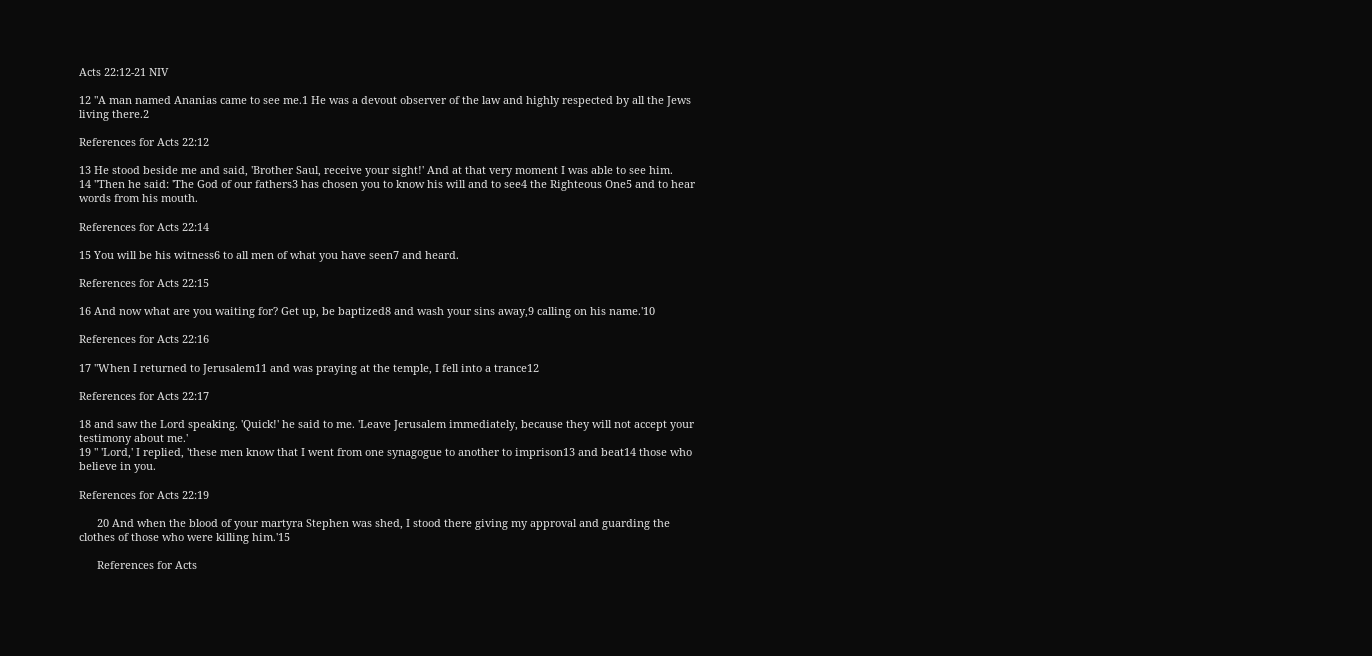Acts 22:12-21 NIV

12 "A man named Ananias came to see me.1 He was a devout observer of the law and highly respected by all the Jews living there.2

References for Acts 22:12

13 He stood beside me and said, 'Brother Saul, receive your sight!' And at that very moment I was able to see him.
14 "Then he said: 'The God of our fathers3 has chosen you to know his will and to see4 the Righteous One5 and to hear words from his mouth.

References for Acts 22:14

15 You will be his witness6 to all men of what you have seen7 and heard.

References for Acts 22:15

16 And now what are you waiting for? Get up, be baptized8 and wash your sins away,9 calling on his name.'10

References for Acts 22:16

17 "When I returned to Jerusalem11 and was praying at the temple, I fell into a trance12

References for Acts 22:17

18 and saw the Lord speaking. 'Quick!' he said to me. 'Leave Jerusalem immediately, because they will not accept your testimony about me.'
19 " 'Lord,' I replied, 'these men know that I went from one synagogue to another to imprison13 and beat14 those who believe in you.

References for Acts 22:19

      20 And when the blood of your martyra Stephen was shed, I stood there giving my approval and guarding the clothes of those who were killing him.'15

      References for Acts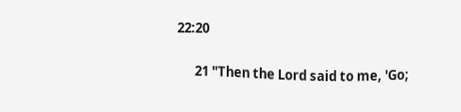22:20

      21 "Then the Lord said to me, 'Go;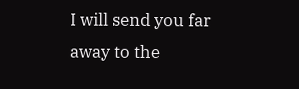I will send you far away to the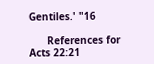Gentiles.' "16

      References for Acts 22:21